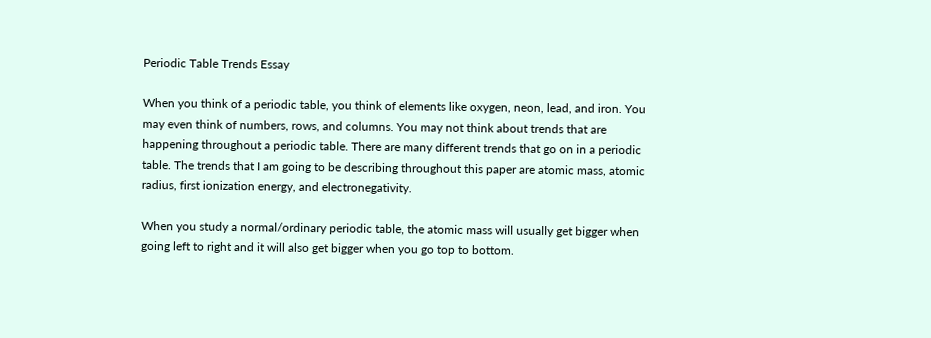Periodic Table Trends Essay

When you think of a periodic table, you think of elements like oxygen, neon, lead, and iron. You may even think of numbers, rows, and columns. You may not think about trends that are happening throughout a periodic table. There are many different trends that go on in a periodic table. The trends that I am going to be describing throughout this paper are atomic mass, atomic radius, first ionization energy, and electronegativity.

When you study a normal/ordinary periodic table, the atomic mass will usually get bigger when going left to right and it will also get bigger when you go top to bottom.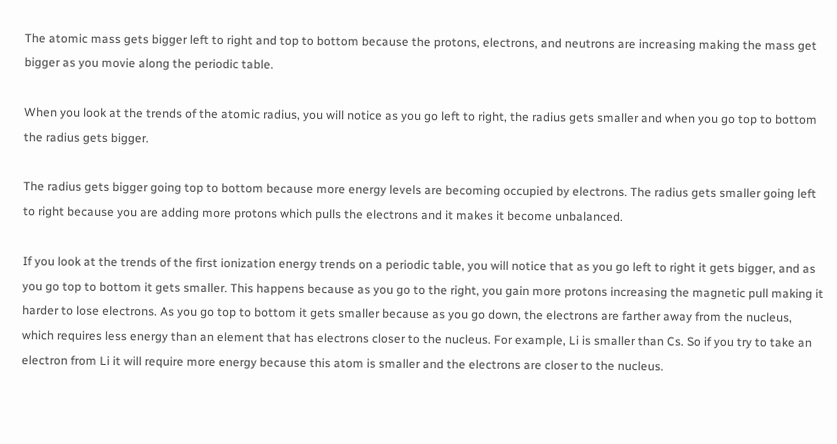The atomic mass gets bigger left to right and top to bottom because the protons, electrons, and neutrons are increasing making the mass get bigger as you movie along the periodic table.

When you look at the trends of the atomic radius, you will notice as you go left to right, the radius gets smaller and when you go top to bottom the radius gets bigger.

The radius gets bigger going top to bottom because more energy levels are becoming occupied by electrons. The radius gets smaller going left to right because you are adding more protons which pulls the electrons and it makes it become unbalanced.

If you look at the trends of the first ionization energy trends on a periodic table, you will notice that as you go left to right it gets bigger, and as you go top to bottom it gets smaller. This happens because as you go to the right, you gain more protons increasing the magnetic pull making it harder to lose electrons. As you go top to bottom it gets smaller because as you go down, the electrons are farther away from the nucleus, which requires less energy than an element that has electrons closer to the nucleus. For example, Li is smaller than Cs. So if you try to take an electron from Li it will require more energy because this atom is smaller and the electrons are closer to the nucleus.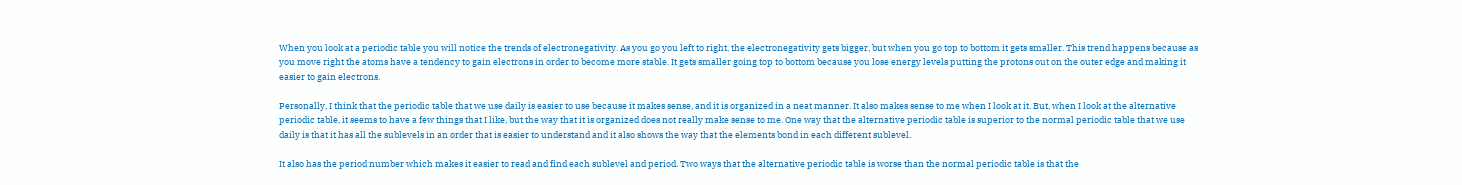When you look at a periodic table you will notice the trends of electronegativity. As you go you left to right, the electronegativity gets bigger, but when you go top to bottom it gets smaller. This trend happens because as you move right the atoms have a tendency to gain electrons in order to become more stable. It gets smaller going top to bottom because you lose energy levels putting the protons out on the outer edge and making it easier to gain electrons.

Personally, I think that the periodic table that we use daily is easier to use because it makes sense, and it is organized in a neat manner. It also makes sense to me when I look at it. But, when I look at the alternative periodic table, it seems to have a few things that I like, but the way that it is organized does not really make sense to me. One way that the alternative periodic table is superior to the normal periodic table that we use daily is that it has all the sublevels in an order that is easier to understand and it also shows the way that the elements bond in each different sublevel.

It also has the period number which makes it easier to read and find each sublevel and period. Two ways that the alternative periodic table is worse than the normal periodic table is that the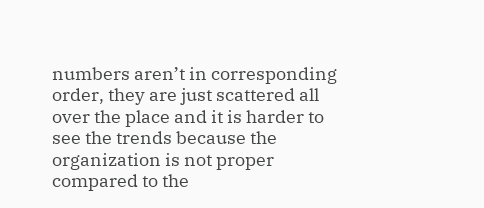numbers aren’t in corresponding order, they are just scattered all over the place and it is harder to see the trends because the organization is not proper compared to the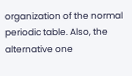organization of the normal periodic table. Also, the alternative one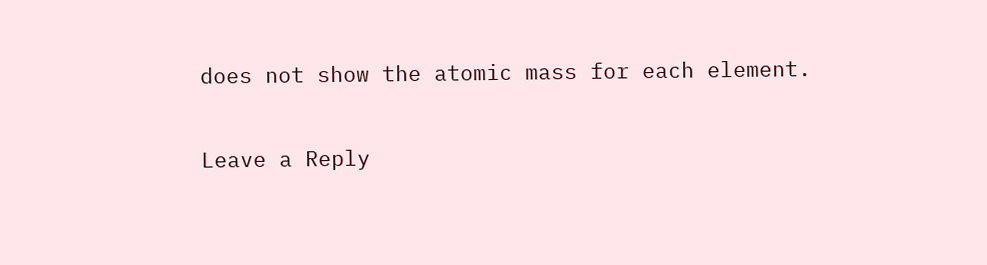does not show the atomic mass for each element.

Leave a Reply